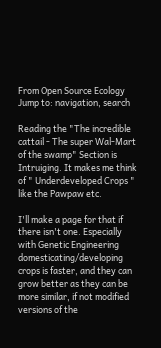From Open Source Ecology
Jump to: navigation, search

Reading the "The incredible cattail - The super Wal-Mart of the swamp" Section is Intruiging. It makes me think of " Underdeveloped Crops " like the Pawpaw etc.

I'll make a page for that if there isn't one. Especially with Genetic Engineering domesticating/developing crops is faster, and they can grow better as they can be more similar, if not modified versions of the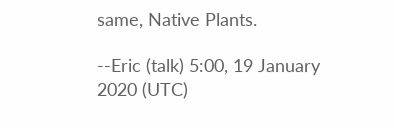same, Native Plants.

--Eric (talk) 5:00, 19 January 2020 (UTC)